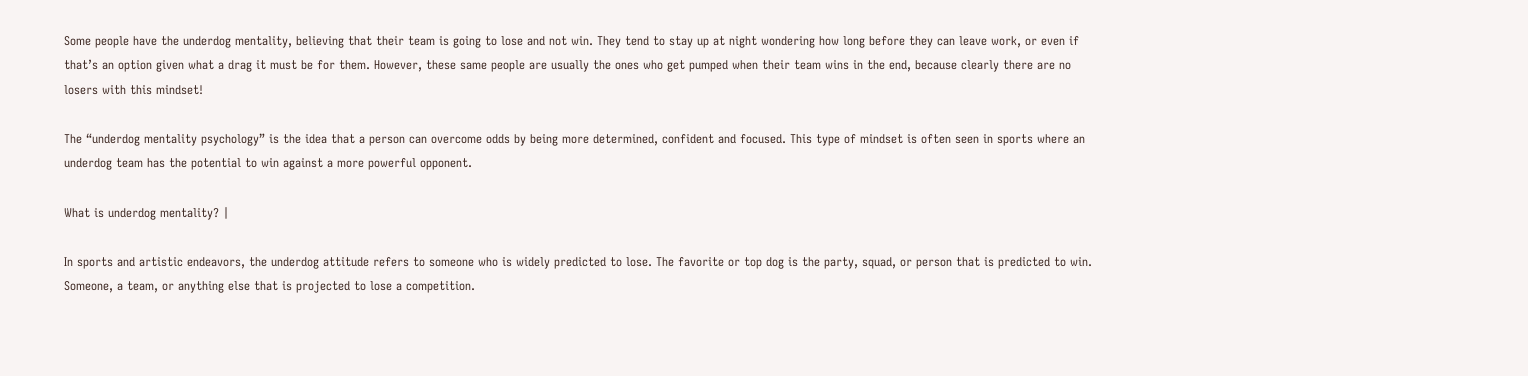Some people have the underdog mentality, believing that their team is going to lose and not win. They tend to stay up at night wondering how long before they can leave work, or even if that’s an option given what a drag it must be for them. However, these same people are usually the ones who get pumped when their team wins in the end, because clearly there are no losers with this mindset!

The “underdog mentality psychology” is the idea that a person can overcome odds by being more determined, confident and focused. This type of mindset is often seen in sports where an underdog team has the potential to win against a more powerful opponent.

What is underdog mentality? |

In sports and artistic endeavors, the underdog attitude refers to someone who is widely predicted to lose. The favorite or top dog is the party, squad, or person that is predicted to win. Someone, a team, or anything else that is projected to lose a competition.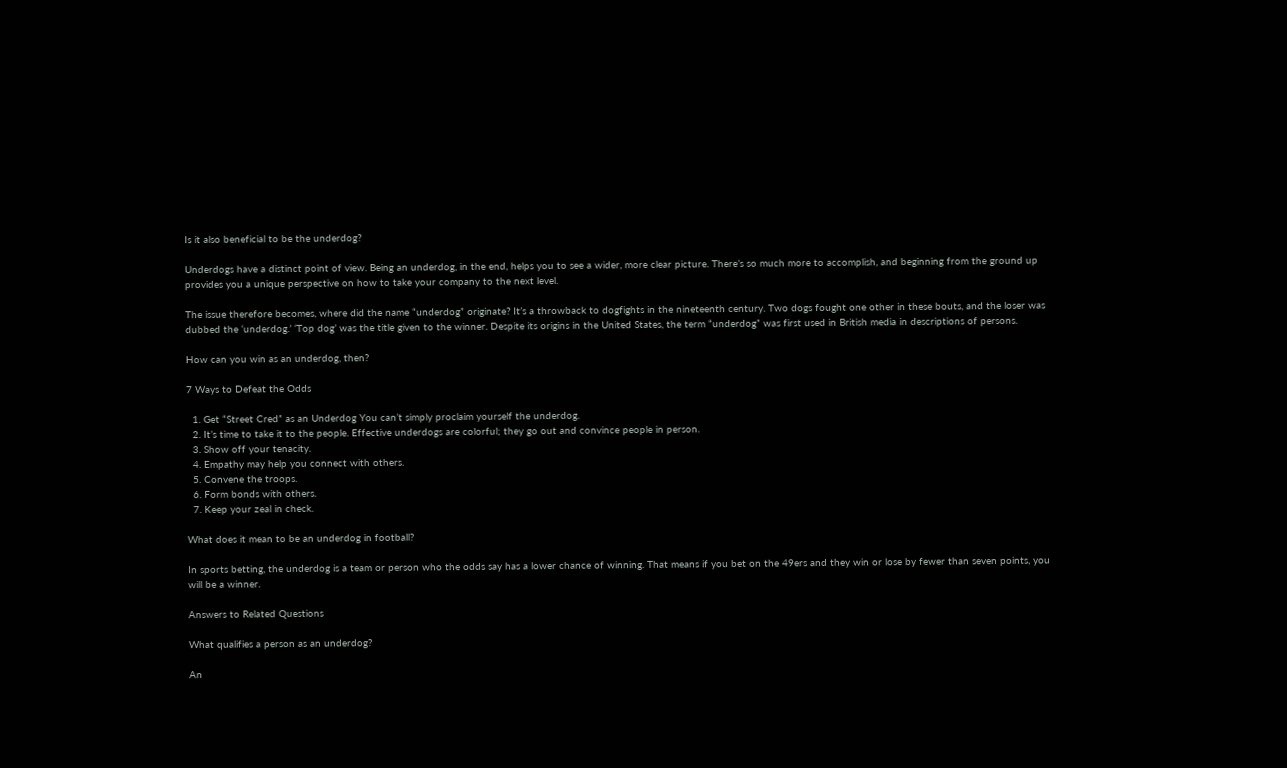Is it also beneficial to be the underdog?

Underdogs have a distinct point of view. Being an underdog, in the end, helps you to see a wider, more clear picture. There’s so much more to accomplish, and beginning from the ground up provides you a unique perspective on how to take your company to the next level.

The issue therefore becomes, where did the name “underdog” originate? It’s a throwback to dogfights in the nineteenth century. Two dogs fought one other in these bouts, and the loser was dubbed the ‘underdog.’ ‘Top dog’ was the title given to the winner. Despite its origins in the United States, the term “underdog” was first used in British media in descriptions of persons.

How can you win as an underdog, then?

7 Ways to Defeat the Odds

  1. Get “Street Cred” as an Underdog You can’t simply proclaim yourself the underdog.
  2. It’s time to take it to the people. Effective underdogs are colorful; they go out and convince people in person.
  3. Show off your tenacity.
  4. Empathy may help you connect with others.
  5. Convene the troops.
  6. Form bonds with others.
  7. Keep your zeal in check.

What does it mean to be an underdog in football?

In sports betting, the underdog is a team or person who the odds say has a lower chance of winning. That means if you bet on the 49ers and they win or lose by fewer than seven points, you will be a winner.

Answers to Related Questions

What qualifies a person as an underdog?

An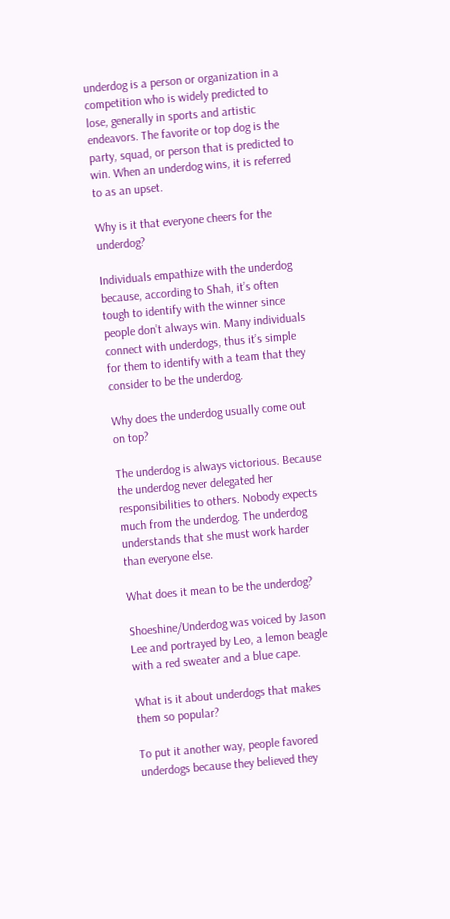underdog is a person or organization in a competition who is widely predicted to lose, generally in sports and artistic endeavors. The favorite or top dog is the party, squad, or person that is predicted to win. When an underdog wins, it is referred to as an upset.

Why is it that everyone cheers for the underdog?

Individuals empathize with the underdog because, according to Shah, it’s often tough to identify with the winner since people don’t always win. Many individuals connect with underdogs, thus it’s simple for them to identify with a team that they consider to be the underdog.

Why does the underdog usually come out on top?

The underdog is always victorious. Because the underdog never delegated her responsibilities to others. Nobody expects much from the underdog. The underdog understands that she must work harder than everyone else.

What does it mean to be the underdog?

Shoeshine/Underdog was voiced by Jason Lee and portrayed by Leo, a lemon beagle with a red sweater and a blue cape.

What is it about underdogs that makes them so popular?

To put it another way, people favored underdogs because they believed they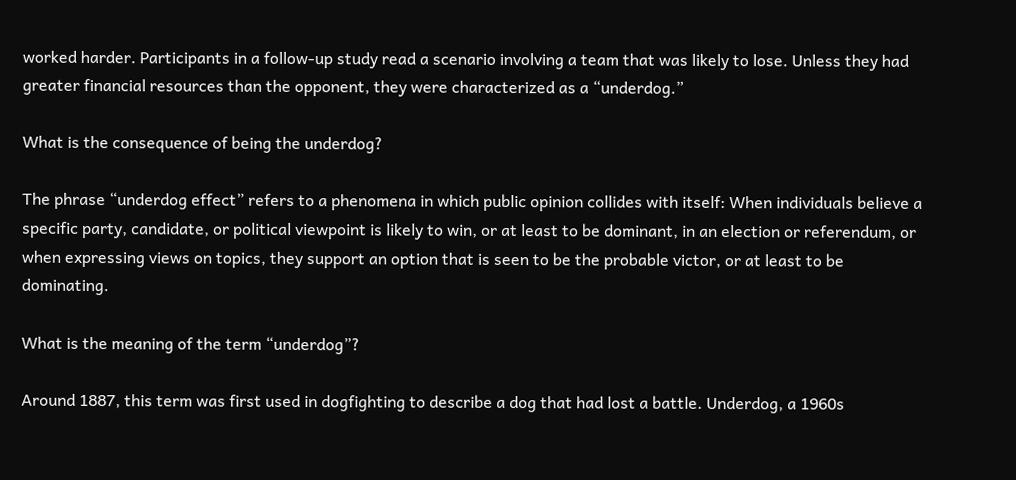worked harder. Participants in a follow-up study read a scenario involving a team that was likely to lose. Unless they had greater financial resources than the opponent, they were characterized as a “underdog.”

What is the consequence of being the underdog?

The phrase “underdog effect” refers to a phenomena in which public opinion collides with itself: When individuals believe a specific party, candidate, or political viewpoint is likely to win, or at least to be dominant, in an election or referendum, or when expressing views on topics, they support an option that is seen to be the probable victor, or at least to be dominating.

What is the meaning of the term “underdog”?

Around 1887, this term was first used in dogfighting to describe a dog that had lost a battle. Underdog, a 1960s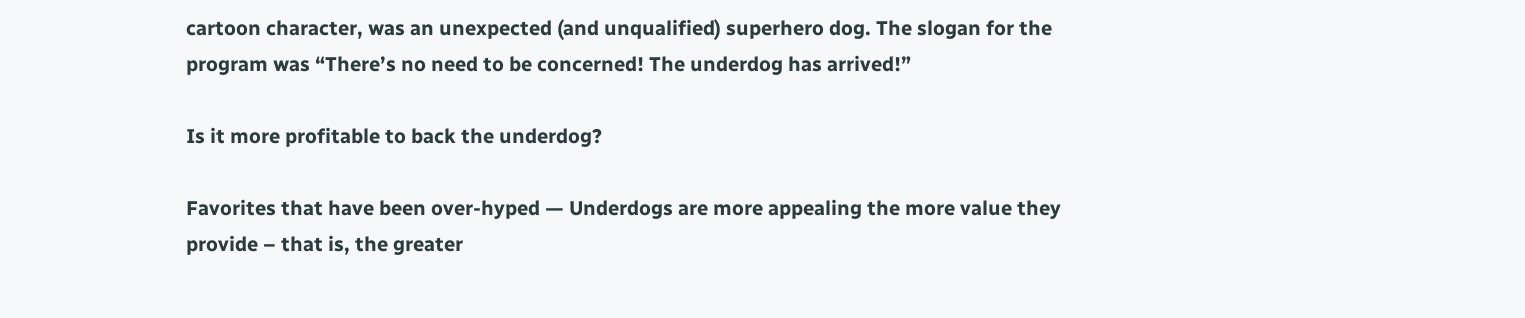cartoon character, was an unexpected (and unqualified) superhero dog. The slogan for the program was “There’s no need to be concerned! The underdog has arrived!”

Is it more profitable to back the underdog?

Favorites that have been over-hyped — Underdogs are more appealing the more value they provide – that is, the greater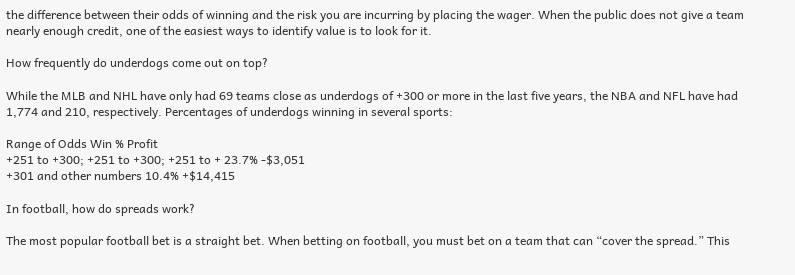the difference between their odds of winning and the risk you are incurring by placing the wager. When the public does not give a team nearly enough credit, one of the easiest ways to identify value is to look for it.

How frequently do underdogs come out on top?

While the MLB and NHL have only had 69 teams close as underdogs of +300 or more in the last five years, the NBA and NFL have had 1,774 and 210, respectively. Percentages of underdogs winning in several sports:

Range of Odds Win % Profit
+251 to +300; +251 to +300; +251 to + 23.7% -$3,051
+301 and other numbers 10.4% +$14,415

In football, how do spreads work?

The most popular football bet is a straight bet. When betting on football, you must bet on a team that can “cover the spread.” This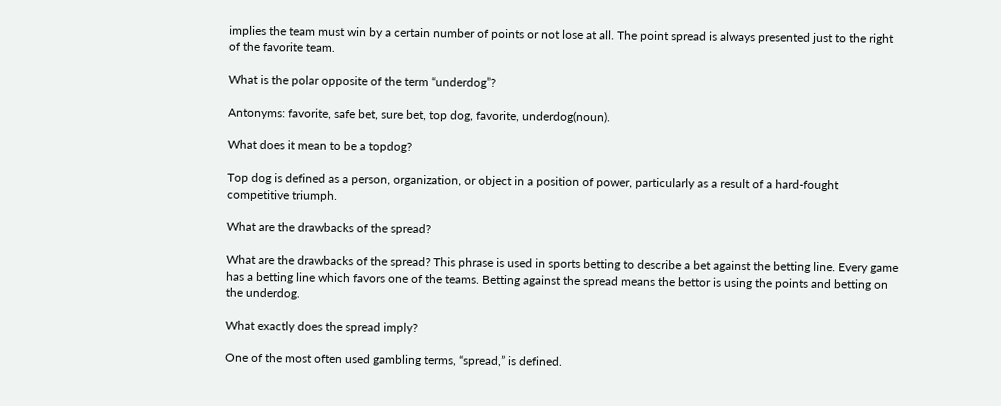implies the team must win by a certain number of points or not lose at all. The point spread is always presented just to the right of the favorite team.

What is the polar opposite of the term “underdog”?

Antonyms: favorite, safe bet, sure bet, top dog, favorite, underdog(noun).

What does it mean to be a topdog?

Top dog is defined as a person, organization, or object in a position of power, particularly as a result of a hard-fought competitive triumph.

What are the drawbacks of the spread?

What are the drawbacks of the spread? This phrase is used in sports betting to describe a bet against the betting line. Every game has a betting line which favors one of the teams. Betting against the spread means the bettor is using the points and betting on the underdog.

What exactly does the spread imply?

One of the most often used gambling terms, “spread,” is defined.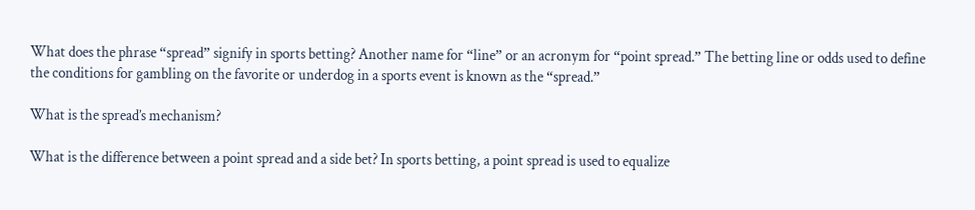What does the phrase “spread” signify in sports betting? Another name for “line” or an acronym for “point spread.” The betting line or odds used to define the conditions for gambling on the favorite or underdog in a sports event is known as the “spread.”

What is the spread’s mechanism?

What is the difference between a point spread and a side bet? In sports betting, a point spread is used to equalize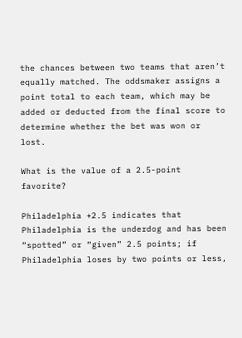the chances between two teams that aren’t equally matched. The oddsmaker assigns a point total to each team, which may be added or deducted from the final score to determine whether the bet was won or lost.

What is the value of a 2.5-point favorite?

Philadelphia +2.5 indicates that Philadelphia is the underdog and has been “spotted” or “given” 2.5 points; if Philadelphia loses by two points or less,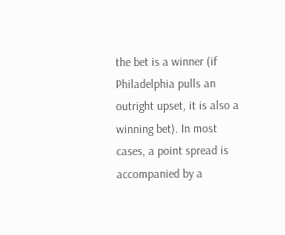the bet is a winner (if Philadelphia pulls an outright upset, it is also a winning bet). In most cases, a point spread is accompanied by a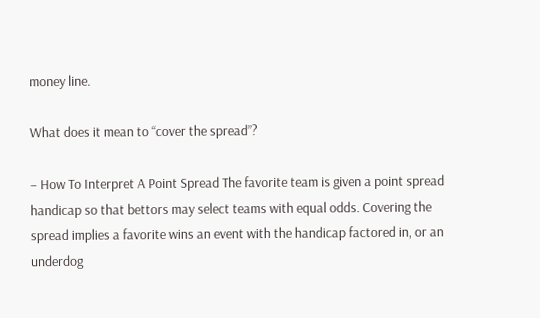money line.

What does it mean to “cover the spread”?

– How To Interpret A Point Spread The favorite team is given a point spread handicap so that bettors may select teams with equal odds. Covering the spread implies a favorite wins an event with the handicap factored in, or an underdog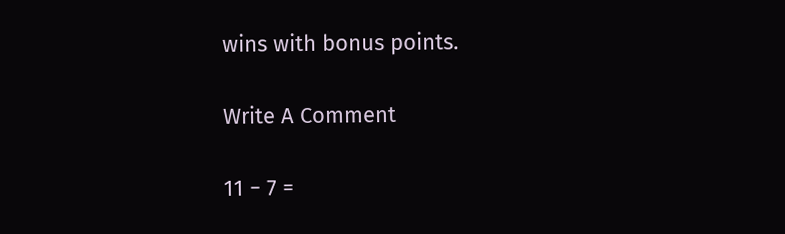wins with bonus points.

Write A Comment

11 − 7 =